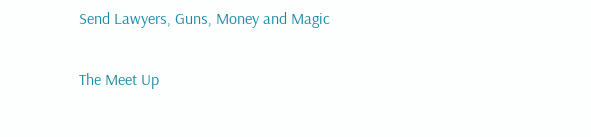Send Lawyers, Guns, Money and Magic

The Meet Up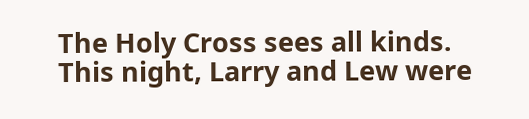The Holy Cross sees all kinds. This night, Larry and Lew were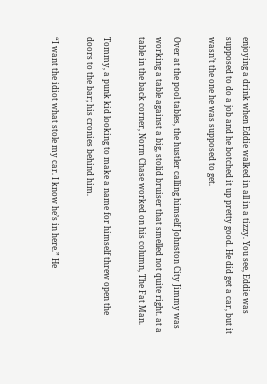enjoying a drink when Eddie walked in all in a tizzy. You see, Eddie was supposed to do a job and he botched it up pretty good. He did get a car, but it wasn’t the one he was supposed to get.

Over at the pool tables, the hustler calling himself Johnston City Jimmy was working a table against a big, stolid bruiser that smelled not quite right. at a table in the back corner, Norm Chase worked on his column, The Fat Man.

Tommy, a punk kid looking to make a name for himself threw open the doors to the bar; his cronies behind him.

“I want the idiot what stole my car. I know he’s in here.” He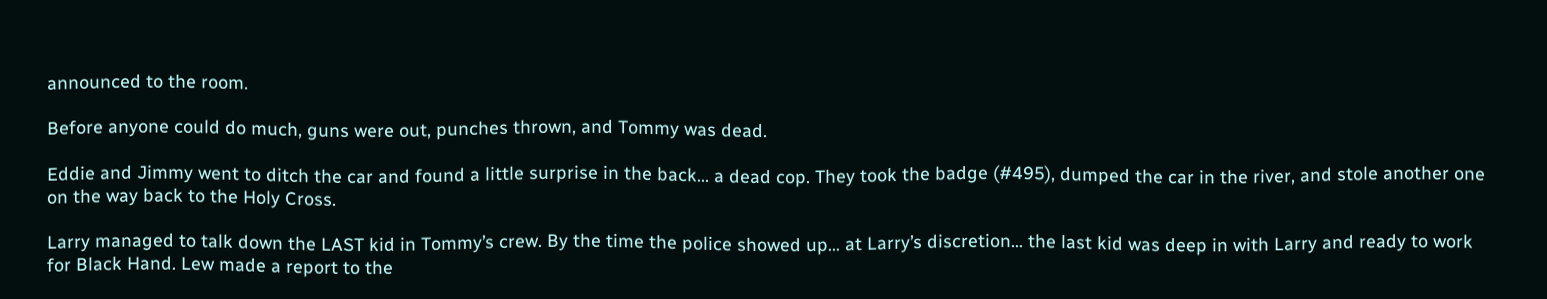announced to the room.

Before anyone could do much, guns were out, punches thrown, and Tommy was dead.

Eddie and Jimmy went to ditch the car and found a little surprise in the back… a dead cop. They took the badge (#495), dumped the car in the river, and stole another one on the way back to the Holy Cross.

Larry managed to talk down the LAST kid in Tommy’s crew. By the time the police showed up… at Larry’s discretion… the last kid was deep in with Larry and ready to work for Black Hand. Lew made a report to the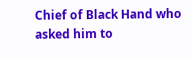Chief of Black Hand who asked him to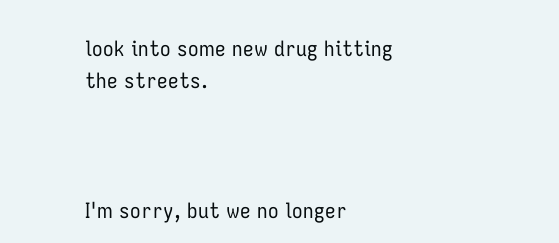look into some new drug hitting the streets.



I'm sorry, but we no longer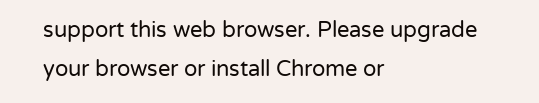support this web browser. Please upgrade your browser or install Chrome or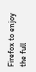Firefox to enjoy the full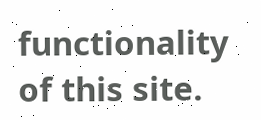functionality of this site.